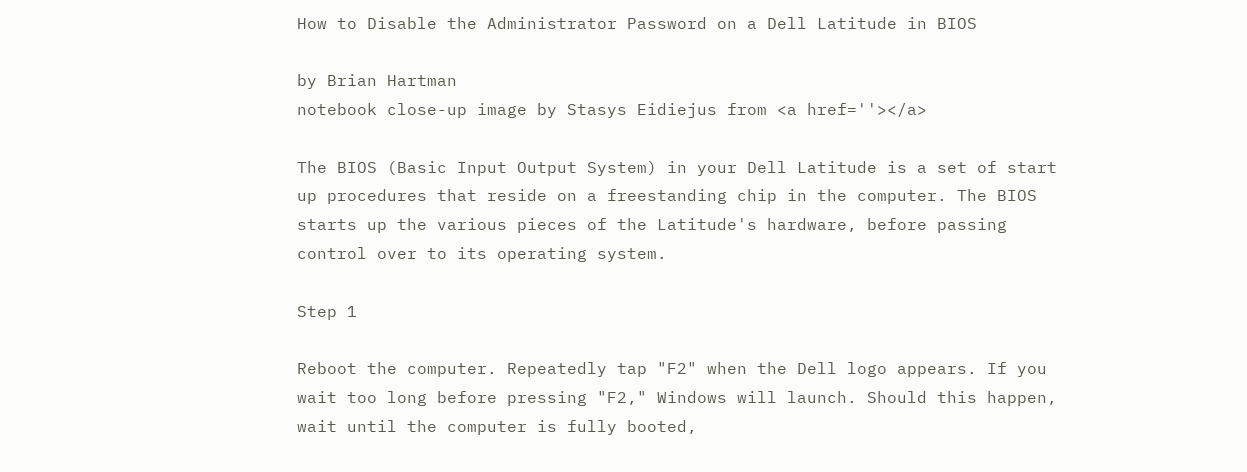How to Disable the Administrator Password on a Dell Latitude in BIOS

by Brian Hartman
notebook close-up image by Stasys Eidiejus from <a href=''></a>

The BIOS (Basic Input Output System) in your Dell Latitude is a set of start up procedures that reside on a freestanding chip in the computer. The BIOS starts up the various pieces of the Latitude's hardware, before passing control over to its operating system.

Step 1

Reboot the computer. Repeatedly tap "F2" when the Dell logo appears. If you wait too long before pressing "F2," Windows will launch. Should this happen, wait until the computer is fully booted,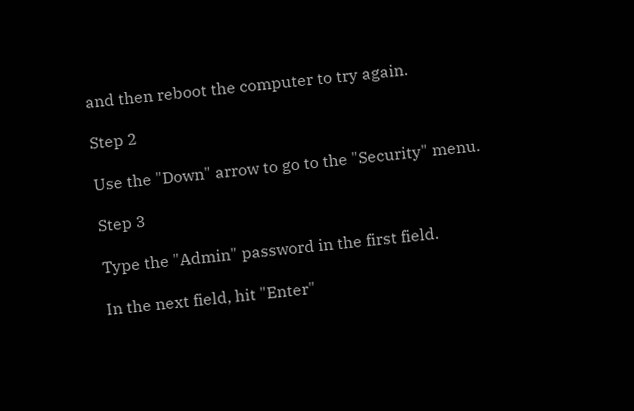and then reboot the computer to try again.

Step 2

Use the "Down" arrow to go to the "Security" menu.

Step 3

Type the "Admin" password in the first field.

In the next field, hit "Enter"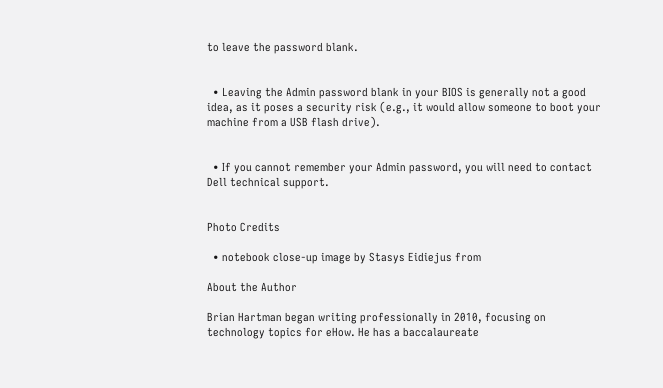to leave the password blank.


  • Leaving the Admin password blank in your BIOS is generally not a good idea, as it poses a security risk (e.g., it would allow someone to boot your machine from a USB flash drive).


  • If you cannot remember your Admin password, you will need to contact Dell technical support.


Photo Credits

  • notebook close-up image by Stasys Eidiejus from

About the Author

Brian Hartman began writing professionally in 2010, focusing on technology topics for eHow. He has a baccalaureate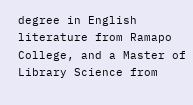degree in English literature from Ramapo College, and a Master of Library Science from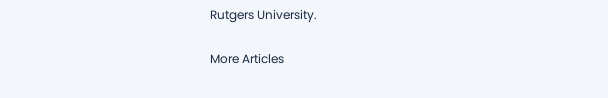Rutgers University.

More Articles